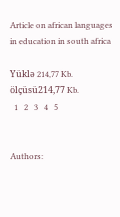Article on african languages in education in south africa

Yüklə 214,77 Kb.
ölçüsü214,77 Kb.
  1   2   3   4   5


Authors: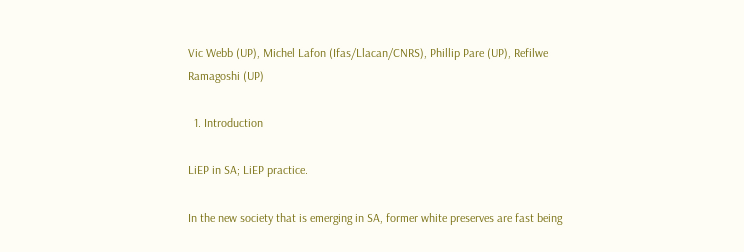Vic Webb (UP), Michel Lafon (Ifas/Llacan/CNRS), Phillip Pare (UP), Refilwe Ramagoshi (UP)

  1. Introduction

LiEP in SA; LiEP practice.

In the new society that is emerging in SA, former white preserves are fast being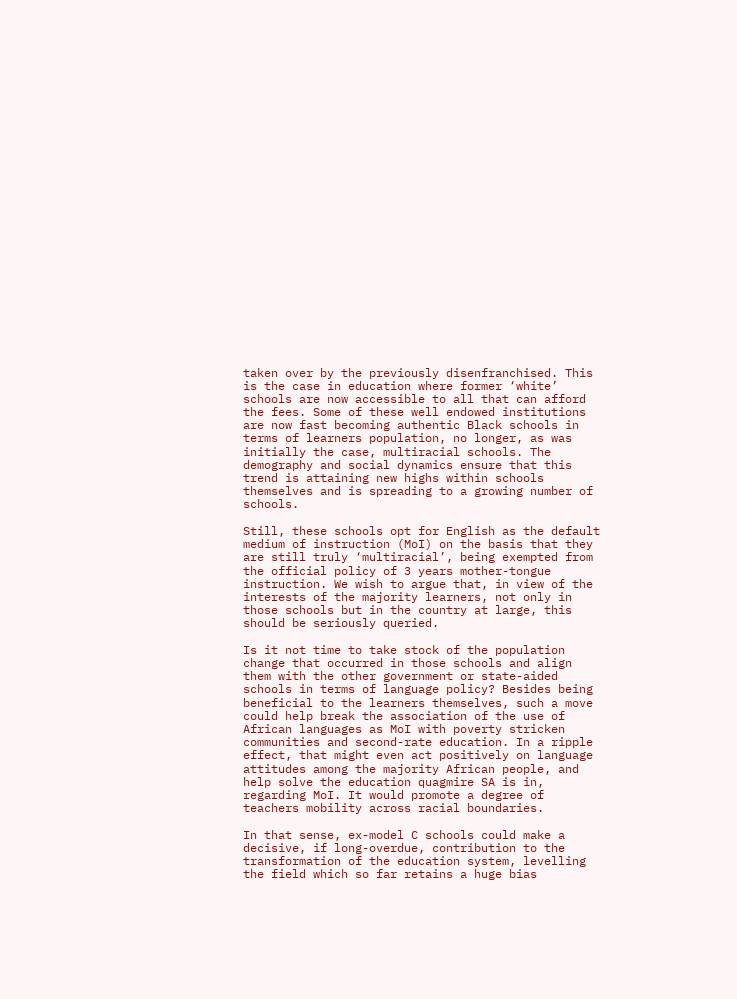taken over by the previously disenfranchised. This is the case in education where former ‘white’ schools are now accessible to all that can afford the fees. Some of these well endowed institutions are now fast becoming authentic Black schools in terms of learners population, no longer, as was initially the case, multiracial schools. The demography and social dynamics ensure that this trend is attaining new highs within schools themselves and is spreading to a growing number of schools.

Still, these schools opt for English as the default medium of instruction (MoI) on the basis that they are still truly ‘multiracial’, being exempted from the official policy of 3 years mother-tongue instruction. We wish to argue that, in view of the interests of the majority learners, not only in those schools but in the country at large, this should be seriously queried.

Is it not time to take stock of the population change that occurred in those schools and align them with the other government or state-aided schools in terms of language policy? Besides being beneficial to the learners themselves, such a move could help break the association of the use of African languages as MoI with poverty stricken communities and second-rate education. In a ripple effect, that might even act positively on language attitudes among the majority African people, and help solve the education quagmire SA is in, regarding MoI. It would promote a degree of teachers mobility across racial boundaries.

In that sense, ex-model C schools could make a decisive, if long-overdue, contribution to the transformation of the education system, levelling the field which so far retains a huge bias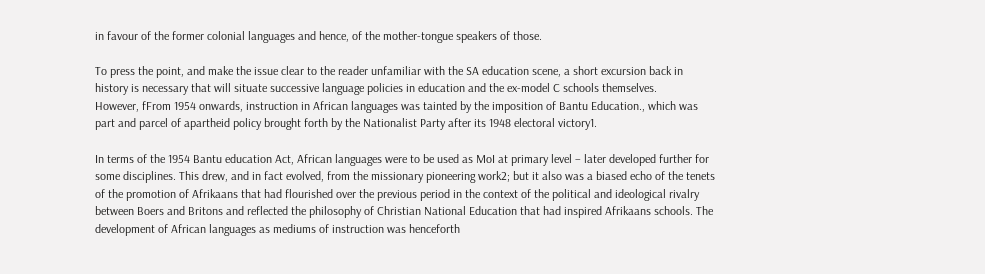in favour of the former colonial languages and hence, of the mother-tongue speakers of those.

To press the point, and make the issue clear to the reader unfamiliar with the SA education scene, a short excursion back in history is necessary that will situate successive language policies in education and the ex-model C schools themselves.
However, fFrom 1954 onwards, instruction in African languages was tainted by the imposition of Bantu Education., which was part and parcel of apartheid policy brought forth by the Nationalist Party after its 1948 electoral victory1.

In terms of the 1954 Bantu education Act, African languages were to be used as MoI at primary level – later developed further for some disciplines. This drew, and in fact evolved, from the missionary pioneering work2; but it also was a biased echo of the tenets of the promotion of Afrikaans that had flourished over the previous period in the context of the political and ideological rivalry between Boers and Britons and reflected the philosophy of Christian National Education that had inspired Afrikaans schools. The development of African languages as mediums of instruction was henceforth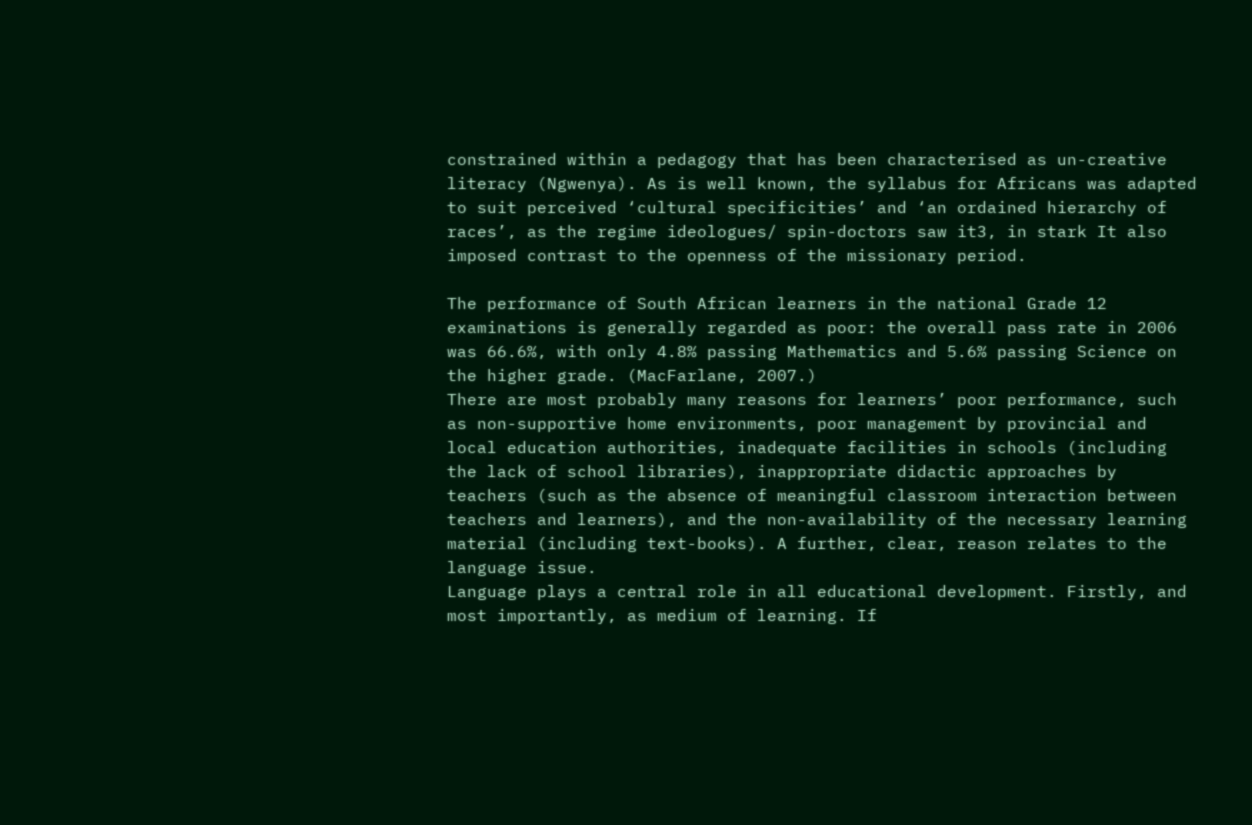constrained within a pedagogy that has been characterised as un-creative literacy (Ngwenya). As is well known, the syllabus for Africans was adapted to suit perceived ‘cultural specificities’ and ‘an ordained hierarchy of races’, as the regime ideologues/ spin-doctors saw it3, in stark It also imposed contrast to the openness of the missionary period.

The performance of South African learners in the national Grade 12 examinations is generally regarded as poor: the overall pass rate in 2006 was 66.6%, with only 4.8% passing Mathematics and 5.6% passing Science on the higher grade. (MacFarlane, 2007.)
There are most probably many reasons for learners’ poor performance, such as non-supportive home environments, poor management by provincial and local education authorities, inadequate facilities in schools (including the lack of school libraries), inappropriate didactic approaches by teachers (such as the absence of meaningful classroom interaction between teachers and learners), and the non-availability of the necessary learning material (including text-books). A further, clear, reason relates to the language issue.
Language plays a central role in all educational development. Firstly, and most importantly, as medium of learning. If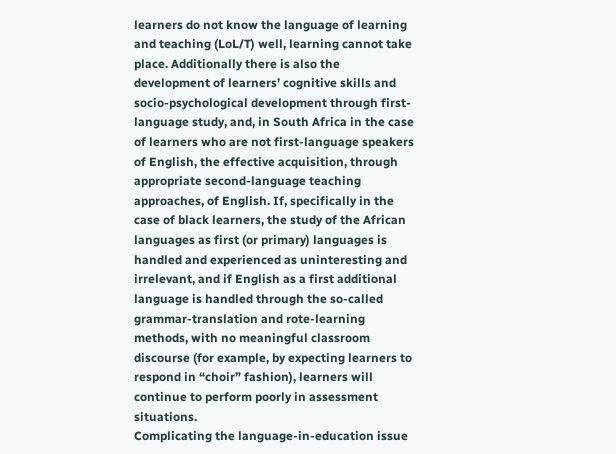learners do not know the language of learning and teaching (LoL/T) well, learning cannot take place. Additionally there is also the development of learners’ cognitive skills and socio-psychological development through first-language study, and, in South Africa in the case of learners who are not first-language speakers of English, the effective acquisition, through appropriate second-language teaching approaches, of English. If, specifically in the case of black learners, the study of the African languages as first (or primary) languages is handled and experienced as uninteresting and irrelevant, and if English as a first additional language is handled through the so-called grammar-translation and rote-learning methods, with no meaningful classroom discourse (for example, by expecting learners to respond in “choir” fashion), learners will continue to perform poorly in assessment situations.
Complicating the language-in-education issue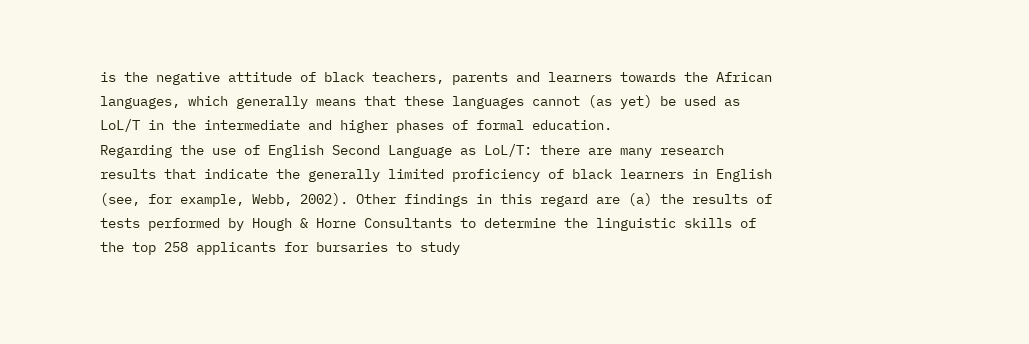is the negative attitude of black teachers, parents and learners towards the African languages, which generally means that these languages cannot (as yet) be used as LoL/T in the intermediate and higher phases of formal education.
Regarding the use of English Second Language as LoL/T: there are many research results that indicate the generally limited proficiency of black learners in English (see, for example, Webb, 2002). Other findings in this regard are (a) the results of tests performed by Hough & Horne Consultants to determine the linguistic skills of the top 258 applicants for bursaries to study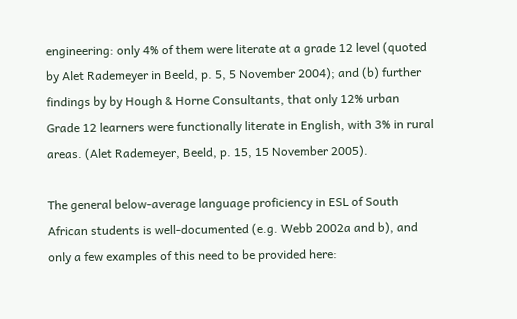engineering: only 4% of them were literate at a grade 12 level (quoted by Alet Rademeyer in Beeld, p. 5, 5 November 2004); and (b) further findings by by Hough & Horne Consultants, that only 12% urban Grade 12 learners were functionally literate in English, with 3% in rural areas. (Alet Rademeyer, Beeld, p. 15, 15 November 2005).

The general below-average language proficiency in ESL of South African students is well-documented (e.g. Webb 2002a and b), and only a few examples of this need to be provided here: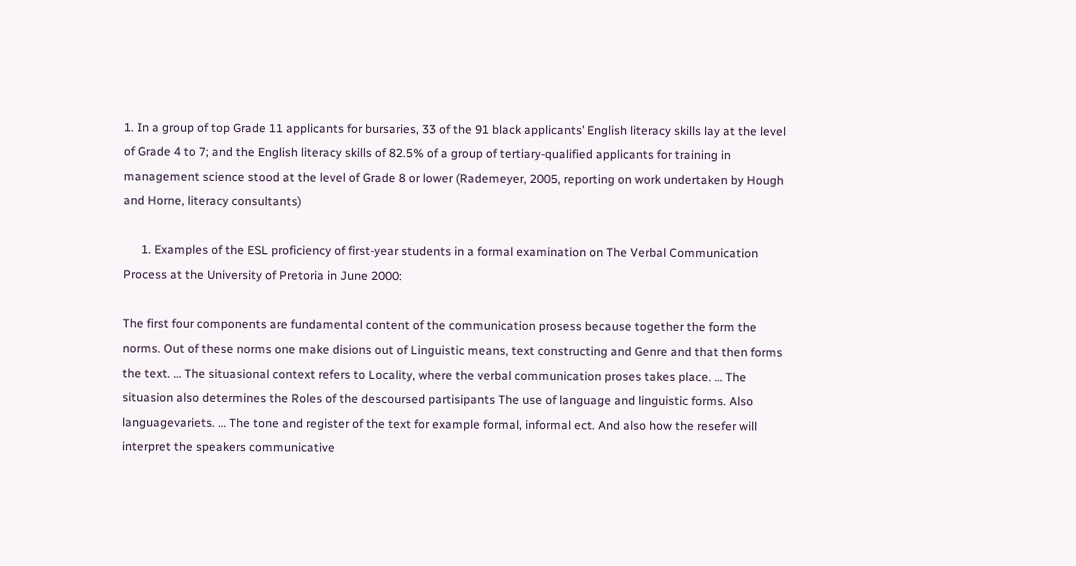1. In a group of top Grade 11 applicants for bursaries, 33 of the 91 black applicants’ English literacy skills lay at the level of Grade 4 to 7; and the English literacy skills of 82.5% of a group of tertiary-qualified applicants for training in management science stood at the level of Grade 8 or lower (Rademeyer, 2005, reporting on work undertaken by Hough and Horne, literacy consultants)

      1. Examples of the ESL proficiency of first-year students in a formal examination on The Verbal Communication Process at the University of Pretoria in June 2000:

The first four components are fundamental content of the communication prosess because together the form the norms. Out of these norms one make disions out of Linguistic means, text constructing and Genre and that then forms the text. … The situasional context refers to Locality, where the verbal communication proses takes place. … The situasion also determines the Roles of the descoursed partisipants The use of language and linguistic forms. Also languagevariets. … The tone and register of the text for example formal, informal ect. And also how the resefer will interpret the speakers communicative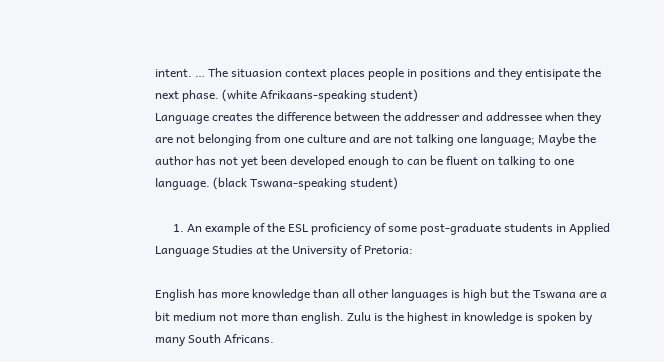intent. … The situasion context places people in positions and they entisipate the next phase. (white Afrikaans-speaking student)
Language creates the difference between the addresser and addressee when they are not belonging from one culture and are not talking one language; Maybe the author has not yet been developed enough to can be fluent on talking to one language. (black Tswana-speaking student)

      1. An example of the ESL proficiency of some post-graduate students in Applied Language Studies at the University of Pretoria:

English has more knowledge than all other languages is high but the Tswana are a bit medium not more than english. Zulu is the highest in knowledge is spoken by many South Africans.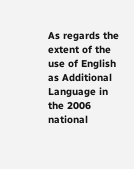As regards the extent of the use of English as Additional Language in the 2006 national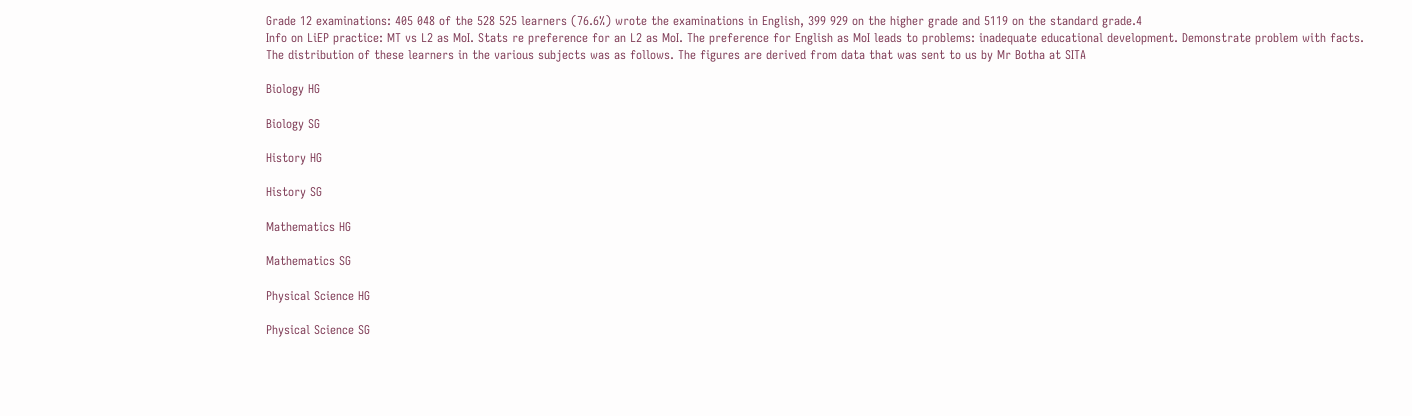Grade 12 examinations: 405 048 of the 528 525 learners (76.6%) wrote the examinations in English, 399 929 on the higher grade and 5119 on the standard grade.4
Info on LiEP practice: MT vs L2 as MoI. Stats re preference for an L2 as MoI. The preference for English as MoI leads to problems: inadequate educational development. Demonstrate problem with facts.
The distribution of these learners in the various subjects was as follows. The figures are derived from data that was sent to us by Mr Botha at SITA

Biology HG

Biology SG

History HG

History SG

Mathematics HG

Mathematics SG

Physical Science HG

Physical Science SG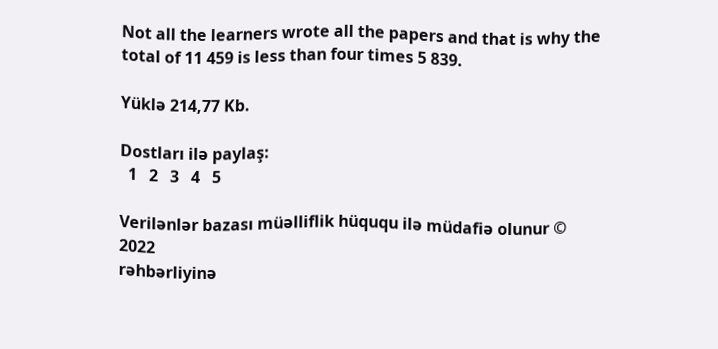Not all the learners wrote all the papers and that is why the total of 11 459 is less than four times 5 839.

Yüklə 214,77 Kb.

Dostları ilə paylaş:
  1   2   3   4   5

Verilənlər bazası müəlliflik hüququ ilə müdafiə olunur © 2022
rəhbərliyinə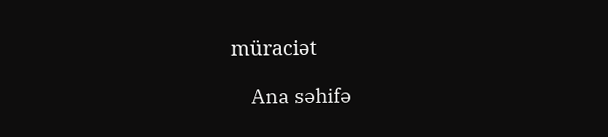müraciət

    Ana səhifə